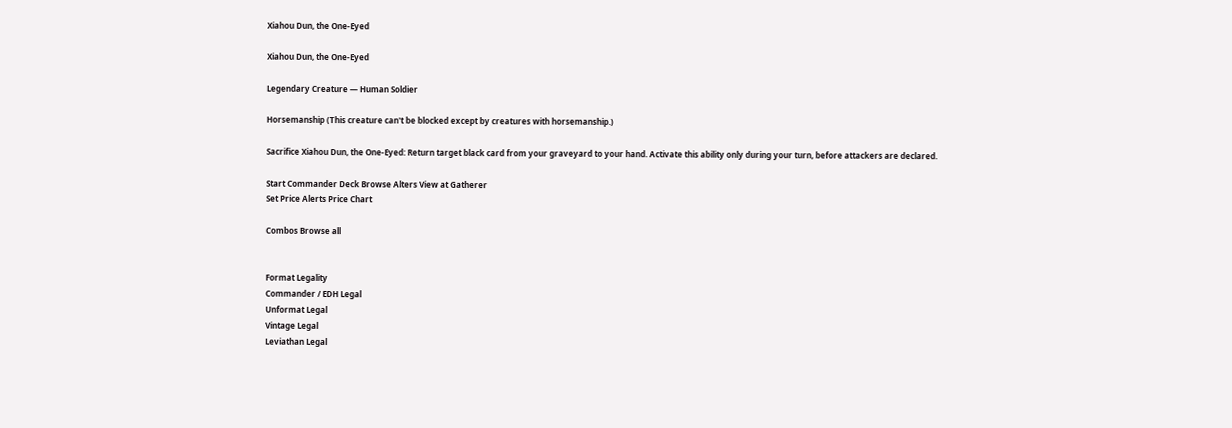Xiahou Dun, the One-Eyed

Xiahou Dun, the One-Eyed

Legendary Creature — Human Soldier

Horsemanship (This creature can't be blocked except by creatures with horsemanship.)

Sacrifice Xiahou Dun, the One-Eyed: Return target black card from your graveyard to your hand. Activate this ability only during your turn, before attackers are declared.

Start Commander Deck Browse Alters View at Gatherer
Set Price Alerts Price Chart

Combos Browse all


Format Legality
Commander / EDH Legal
Unformat Legal
Vintage Legal
Leviathan Legal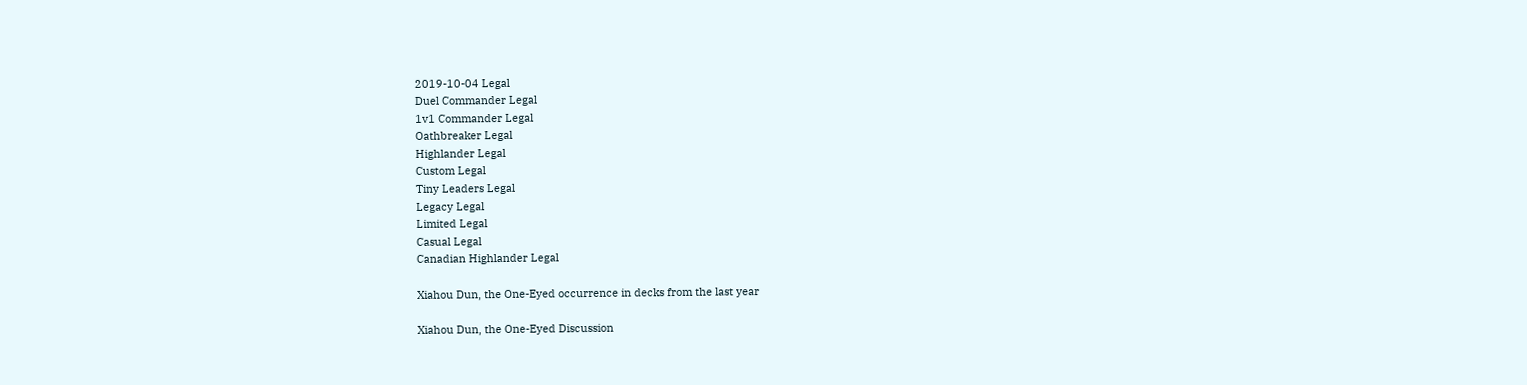2019-10-04 Legal
Duel Commander Legal
1v1 Commander Legal
Oathbreaker Legal
Highlander Legal
Custom Legal
Tiny Leaders Legal
Legacy Legal
Limited Legal
Casual Legal
Canadian Highlander Legal

Xiahou Dun, the One-Eyed occurrence in decks from the last year

Xiahou Dun, the One-Eyed Discussion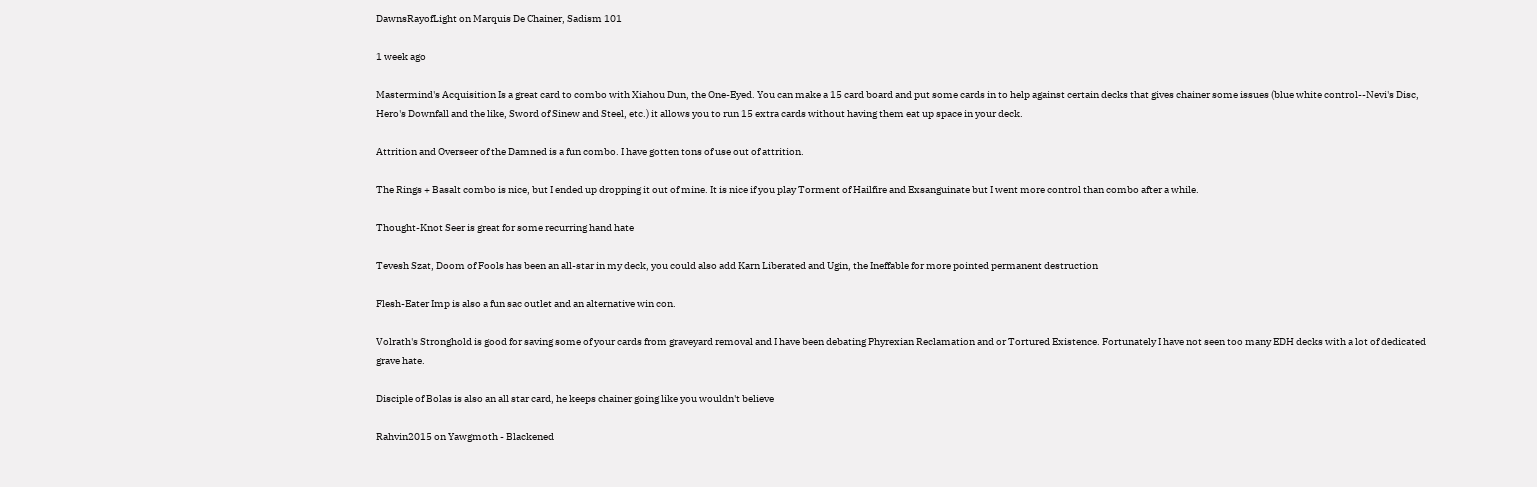DawnsRayofLight on Marquis De Chainer, Sadism 101

1 week ago

Mastermind's Acquisition Is a great card to combo with Xiahou Dun, the One-Eyed. You can make a 15 card board and put some cards in to help against certain decks that gives chainer some issues (blue white control--Nevi's Disc, Hero's Downfall and the like, Sword of Sinew and Steel, etc.) it allows you to run 15 extra cards without having them eat up space in your deck.

Attrition and Overseer of the Damned is a fun combo. I have gotten tons of use out of attrition.

The Rings + Basalt combo is nice, but I ended up dropping it out of mine. It is nice if you play Torment of Hailfire and Exsanguinate but I went more control than combo after a while.

Thought-Knot Seer is great for some recurring hand hate

Tevesh Szat, Doom of Fools has been an all-star in my deck, you could also add Karn Liberated and Ugin, the Ineffable for more pointed permanent destruction

Flesh-Eater Imp is also a fun sac outlet and an alternative win con.

Volrath's Stronghold is good for saving some of your cards from graveyard removal and I have been debating Phyrexian Reclamation and or Tortured Existence. Fortunately I have not seen too many EDH decks with a lot of dedicated grave hate.

Disciple of Bolas is also an all star card, he keeps chainer going like you wouldn't believe

Rahvin2015 on Yawgmoth - Blackened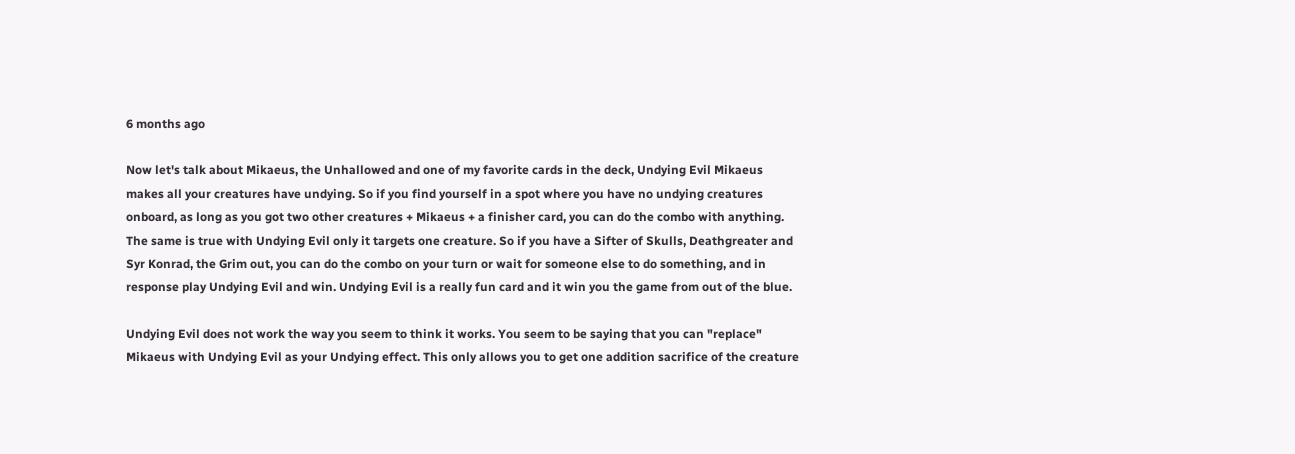6 months ago

Now let's talk about Mikaeus, the Unhallowed and one of my favorite cards in the deck, Undying Evil Mikaeus makes all your creatures have undying. So if you find yourself in a spot where you have no undying creatures onboard, as long as you got two other creatures + Mikaeus + a finisher card, you can do the combo with anything. The same is true with Undying Evil only it targets one creature. So if you have a Sifter of Skulls, Deathgreater and Syr Konrad, the Grim out, you can do the combo on your turn or wait for someone else to do something, and in response play Undying Evil and win. Undying Evil is a really fun card and it win you the game from out of the blue.

Undying Evil does not work the way you seem to think it works. You seem to be saying that you can "replace" Mikaeus with Undying Evil as your Undying effect. This only allows you to get one addition sacrifice of the creature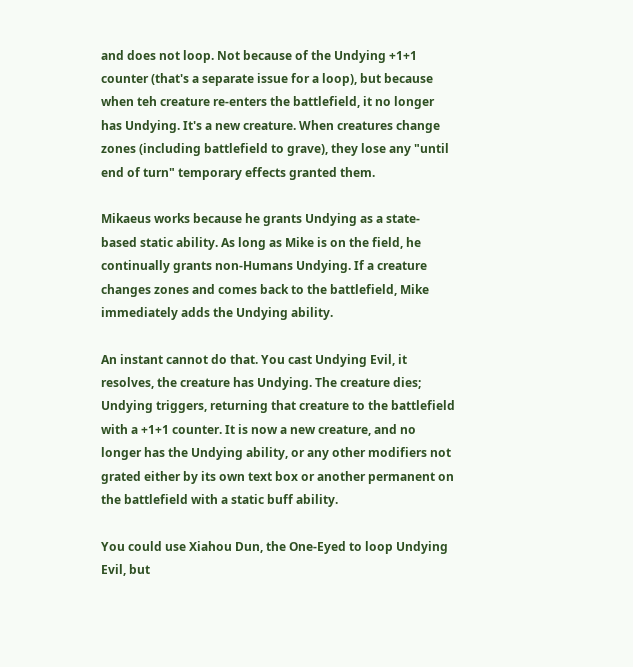and does not loop. Not because of the Undying +1+1 counter (that's a separate issue for a loop), but because when teh creature re-enters the battlefield, it no longer has Undying. It's a new creature. When creatures change zones (including battlefield to grave), they lose any "until end of turn" temporary effects granted them.

Mikaeus works because he grants Undying as a state-based static ability. As long as Mike is on the field, he continually grants non-Humans Undying. If a creature changes zones and comes back to the battlefield, Mike immediately adds the Undying ability.

An instant cannot do that. You cast Undying Evil, it resolves, the creature has Undying. The creature dies; Undying triggers, returning that creature to the battlefield with a +1+1 counter. It is now a new creature, and no longer has the Undying ability, or any other modifiers not grated either by its own text box or another permanent on the battlefield with a static buff ability.

You could use Xiahou Dun, the One-Eyed to loop Undying Evil, but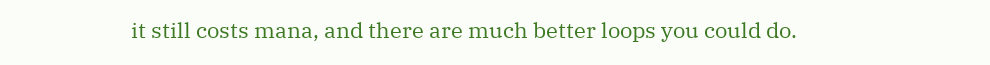it still costs mana, and there are much better loops you could do.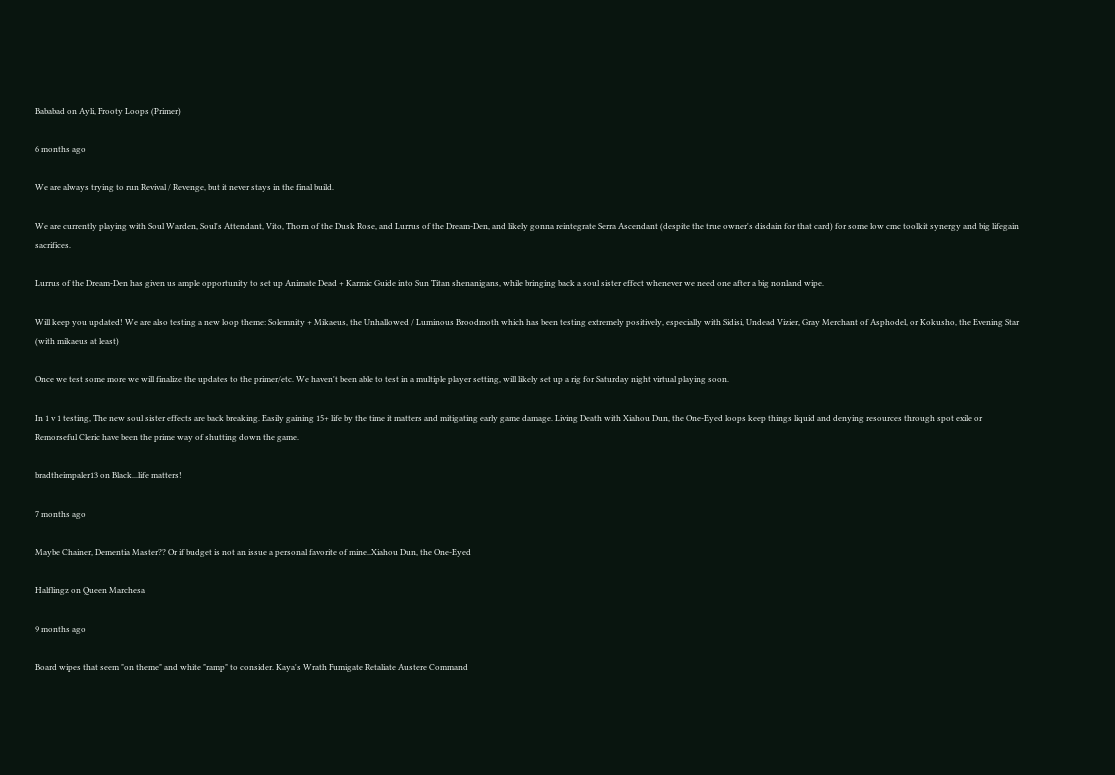Bababad on Ayli, Frooty Loops (Primer)

6 months ago

We are always trying to run Revival / Revenge, but it never stays in the final build.

We are currently playing with Soul Warden, Soul's Attendant, Vito, Thorn of the Dusk Rose, and Lurrus of the Dream-Den, and likely gonna reintegrate Serra Ascendant (despite the true owner's disdain for that card) for some low cmc toolkit synergy and big lifegain sacrifices.

Lurrus of the Dream-Den has given us ample opportunity to set up Animate Dead + Karmic Guide into Sun Titan shenanigans, while bringing back a soul sister effect whenever we need one after a big nonland wipe.

Will keep you updated! We are also testing a new loop theme: Solemnity + Mikaeus, the Unhallowed / Luminous Broodmoth which has been testing extremely positively, especially with Sidisi, Undead Vizier, Gray Merchant of Asphodel, or Kokusho, the Evening Star (with mikaeus at least)

Once we test some more we will finalize the updates to the primer/etc. We haven't been able to test in a multiple player setting, will likely set up a rig for Saturday night virtual playing soon.

In 1 v 1 testing, The new soul sister effects are back breaking. Easily gaining 15+ life by the time it matters and mitigating early game damage. Living Death with Xiahou Dun, the One-Eyed loops keep things liquid and denying resources through spot exile or Remorseful Cleric have been the prime way of shutting down the game.

bradtheimpaler13 on Black...life matters!

7 months ago

Maybe Chainer, Dementia Master?? Or if budget is not an issue a personal favorite of mine..Xiahou Dun, the One-Eyed

Halflingz on Queen Marchesa

9 months ago

Board wipes that seem "on theme" and white "ramp" to consider. Kaya's Wrath Fumigate Retaliate Austere Command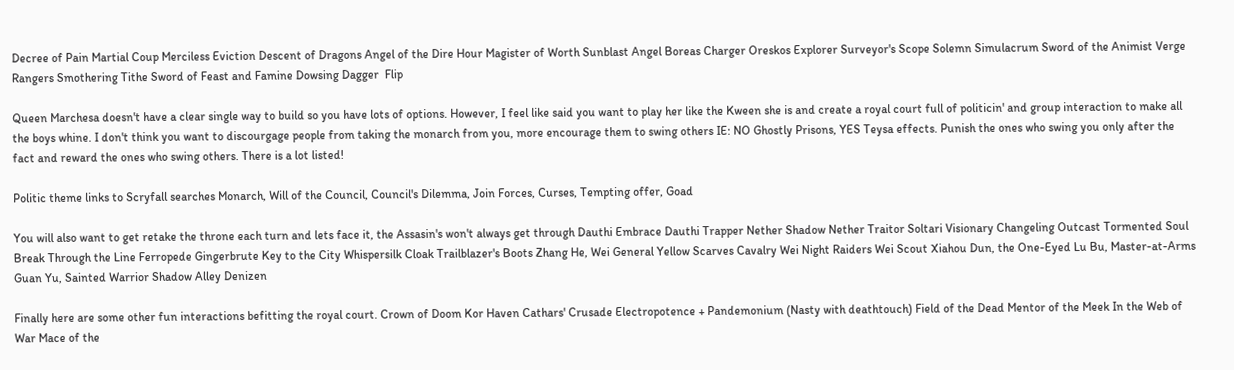Decree of Pain Martial Coup Merciless Eviction Descent of Dragons Angel of the Dire Hour Magister of Worth Sunblast Angel Boreas Charger Oreskos Explorer Surveyor's Scope Solemn Simulacrum Sword of the Animist Verge Rangers Smothering Tithe Sword of Feast and Famine Dowsing Dagger  Flip

Queen Marchesa doesn't have a clear single way to build so you have lots of options. However, I feel like said you want to play her like the Kween she is and create a royal court full of politicin' and group interaction to make all the boys whine. I don't think you want to discourgage people from taking the monarch from you, more encourage them to swing others IE: NO Ghostly Prisons, YES Teysa effects. Punish the ones who swing you only after the fact and reward the ones who swing others. There is a lot listed!

Politic theme links to Scryfall searches Monarch, Will of the Council, Council's Dilemma, Join Forces, Curses, Tempting offer, Goad

You will also want to get retake the throne each turn and lets face it, the Assasin's won't always get through Dauthi Embrace Dauthi Trapper Nether Shadow Nether Traitor Soltari Visionary Changeling Outcast Tormented Soul Break Through the Line Ferropede Gingerbrute Key to the City Whispersilk Cloak Trailblazer's Boots Zhang He, Wei General Yellow Scarves Cavalry Wei Night Raiders Wei Scout Xiahou Dun, the One-Eyed Lu Bu, Master-at-Arms Guan Yu, Sainted Warrior Shadow Alley Denizen

Finally here are some other fun interactions befitting the royal court. Crown of Doom Kor Haven Cathars' Crusade Electropotence + Pandemonium (Nasty with deathtouch) Field of the Dead Mentor of the Meek In the Web of War Mace of the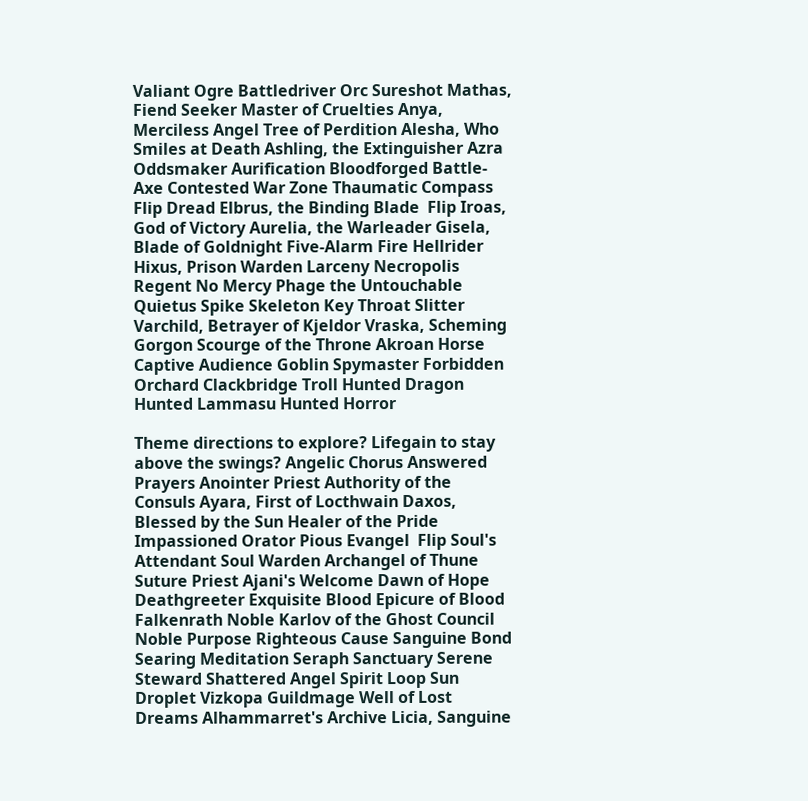Valiant Ogre Battledriver Orc Sureshot Mathas, Fiend Seeker Master of Cruelties Anya, Merciless Angel Tree of Perdition Alesha, Who Smiles at Death Ashling, the Extinguisher Azra Oddsmaker Aurification Bloodforged Battle-Axe Contested War Zone Thaumatic Compass  Flip Dread Elbrus, the Binding Blade  Flip Iroas, God of Victory Aurelia, the Warleader Gisela, Blade of Goldnight Five-Alarm Fire Hellrider Hixus, Prison Warden Larceny Necropolis Regent No Mercy Phage the Untouchable Quietus Spike Skeleton Key Throat Slitter Varchild, Betrayer of Kjeldor Vraska, Scheming Gorgon Scourge of the Throne Akroan Horse Captive Audience Goblin Spymaster Forbidden Orchard Clackbridge Troll Hunted Dragon Hunted Lammasu Hunted Horror

Theme directions to explore? Lifegain to stay above the swings? Angelic Chorus Answered Prayers Anointer Priest Authority of the Consuls Ayara, First of Locthwain Daxos, Blessed by the Sun Healer of the Pride Impassioned Orator Pious Evangel  Flip Soul's Attendant Soul Warden Archangel of Thune Suture Priest Ajani's Welcome Dawn of Hope Deathgreeter Exquisite Blood Epicure of Blood Falkenrath Noble Karlov of the Ghost Council Noble Purpose Righteous Cause Sanguine Bond Searing Meditation Seraph Sanctuary Serene Steward Shattered Angel Spirit Loop Sun Droplet Vizkopa Guildmage Well of Lost Dreams Alhammarret's Archive Licia, Sanguine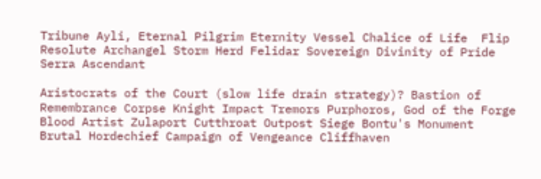Tribune Ayli, Eternal Pilgrim Eternity Vessel Chalice of Life  Flip Resolute Archangel Storm Herd Felidar Sovereign Divinity of Pride Serra Ascendant

Aristocrats of the Court (slow life drain strategy)? Bastion of Remembrance Corpse Knight Impact Tremors Purphoros, God of the Forge Blood Artist Zulaport Cutthroat Outpost Siege Bontu's Monument Brutal Hordechief Campaign of Vengeance Cliffhaven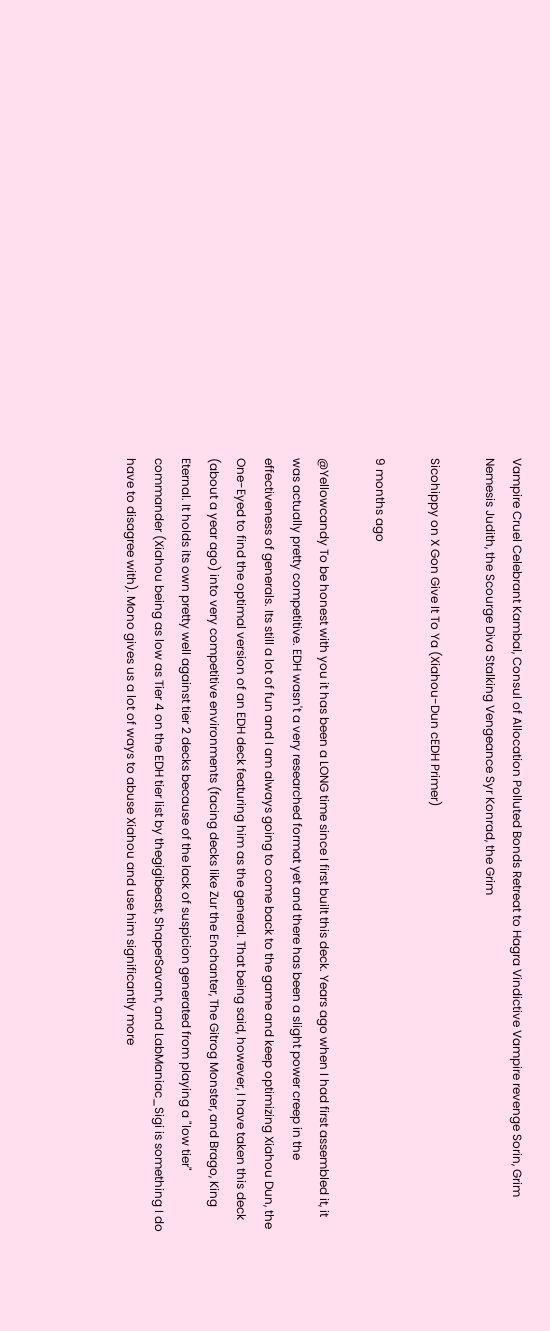Vampire Cruel Celebrant Kambal, Consul of Allocation Polluted Bonds Retreat to Hagra Vindictive Vampire revenge Sorin, Grim Nemesis Judith, the Scourge Diva Stalking Vengeance Syr Konrad, the Grim

Sicohippy on X Gon Give It To Ya (Xiahou-Dun cEDH Primer)

9 months ago

@Yellowcandy To be honest with you it has been a LONG time since I first built this deck. Years ago when I had first assembled it, it was actually pretty competitive. EDH wasn't a very researched format yet and there has been a slight power creep in the effectiveness of generals. Its still a lot of fun and I am always going to come back to the game and keep optimizing Xiahou Dun, the One-Eyed to find the optimal version of an EDH deck featuring him as the general. That being said, however, I have taken this deck (about a year ago) into very competitive environments (facing decks like Zur the Enchanter, The Gitrog Monster, and Brago, King Eternal. It holds its own pretty well against tier 2 decks because of the lack of suspicion generated from playing a "low tier" commander (Xiahou being as low as Tier 4 on the EDH tier list by thegigibeast, ShaperSavant, and LabManiac_Sigi is something I do have to disagree with). Mono gives us a lot of ways to abuse Xiahou and use him significantly more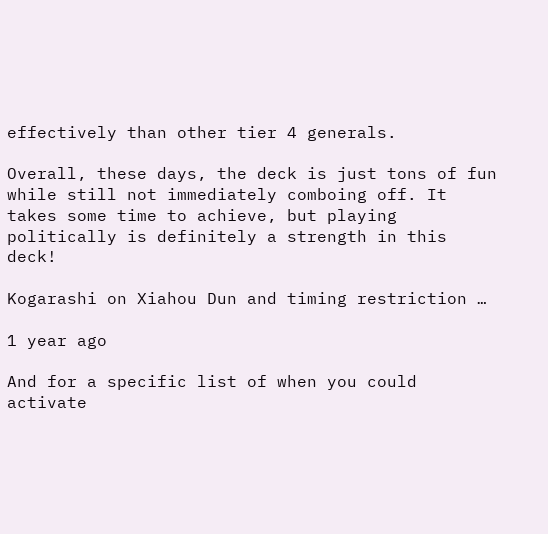effectively than other tier 4 generals.

Overall, these days, the deck is just tons of fun while still not immediately comboing off. It takes some time to achieve, but playing politically is definitely a strength in this deck!

Kogarashi on Xiahou Dun and timing restriction …

1 year ago

And for a specific list of when you could activate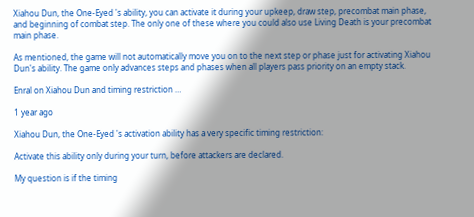Xiahou Dun, the One-Eyed 's ability, you can activate it during your upkeep, draw step, precombat main phase, and beginning of combat step. The only one of these where you could also use Living Death is your precombat main phase.

As mentioned, the game will not automatically move you on to the next step or phase just for activating Xiahou Dun's ability. The game only advances steps and phases when all players pass priority on an empty stack.

Enral on Xiahou Dun and timing restriction …

1 year ago

Xiahou Dun, the One-Eyed 's activation ability has a very specific timing restriction:

Activate this ability only during your turn, before attackers are declared.

My question is if the timing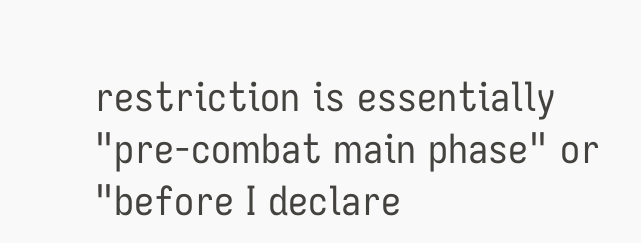restriction is essentially "pre-combat main phase" or "before I declare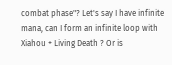combat phase"? Let's say I have infinite mana, can I form an infinite loop with Xiahou + Living Death ? Or is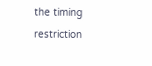the timing restriction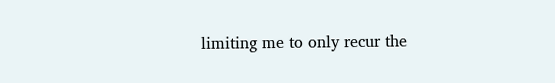limiting me to only recur the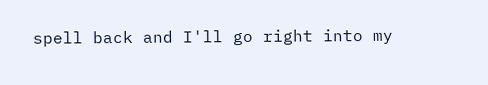spell back and I'll go right into my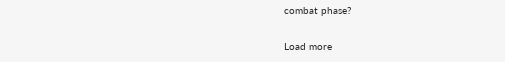combat phase?

Load more